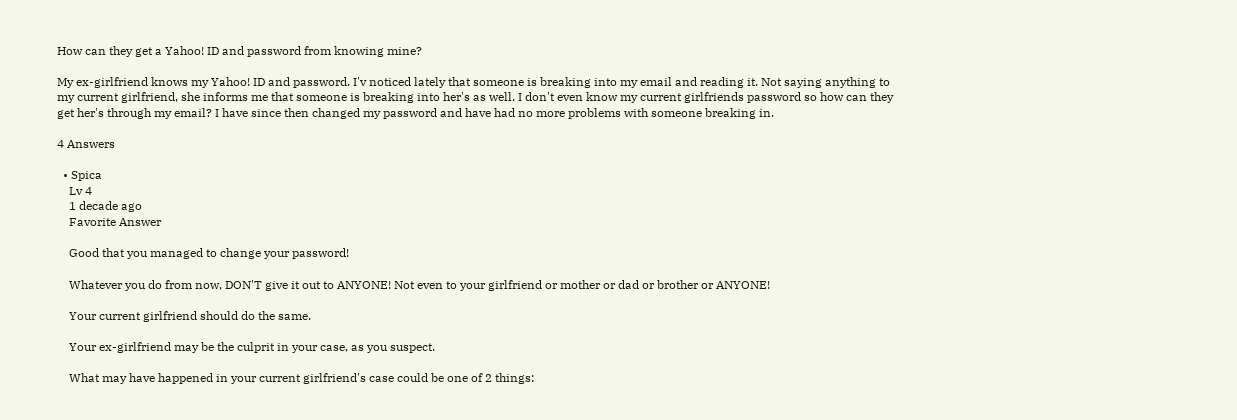How can they get a Yahoo! ID and password from knowing mine?

My ex-girlfriend knows my Yahoo! ID and password. I'v noticed lately that someone is breaking into my email and reading it. Not saying anything to my current girlfriend, she informs me that someone is breaking into her's as well. I don't even know my current girlfriends password so how can they get her's through my email? I have since then changed my password and have had no more problems with someone breaking in.

4 Answers

  • Spica
    Lv 4
    1 decade ago
    Favorite Answer

    Good that you managed to change your password!

    Whatever you do from now, DON'T give it out to ANYONE! Not even to your girlfriend or mother or dad or brother or ANYONE!

    Your current girlfriend should do the same.

    Your ex-girlfriend may be the culprit in your case, as you suspect.

    What may have happened in your current girlfriend's case could be one of 2 things: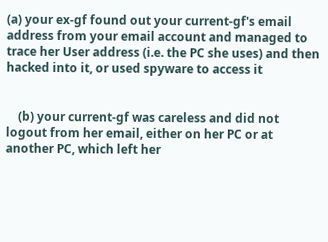(a) your ex-gf found out your current-gf's email address from your email account and managed to trace her User address (i.e. the PC she uses) and then hacked into it, or used spyware to access it


    (b) your current-gf was careless and did not logout from her email, either on her PC or at another PC, which left her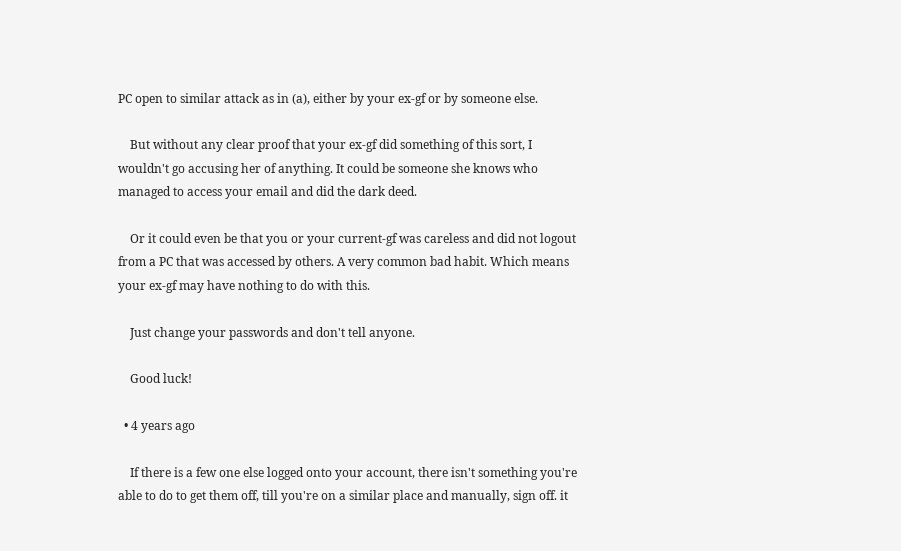PC open to similar attack as in (a), either by your ex-gf or by someone else.

    But without any clear proof that your ex-gf did something of this sort, I wouldn't go accusing her of anything. It could be someone she knows who managed to access your email and did the dark deed.

    Or it could even be that you or your current-gf was careless and did not logout from a PC that was accessed by others. A very common bad habit. Which means your ex-gf may have nothing to do with this.

    Just change your passwords and don't tell anyone.

    Good luck!

  • 4 years ago

    If there is a few one else logged onto your account, there isn't something you're able to do to get them off, till you're on a similar place and manually, sign off. it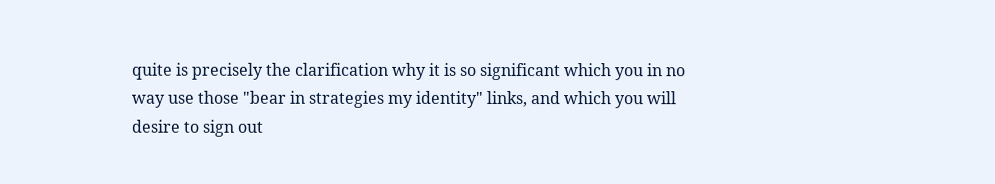quite is precisely the clarification why it is so significant which you in no way use those "bear in strategies my identity" links, and which you will desire to sign out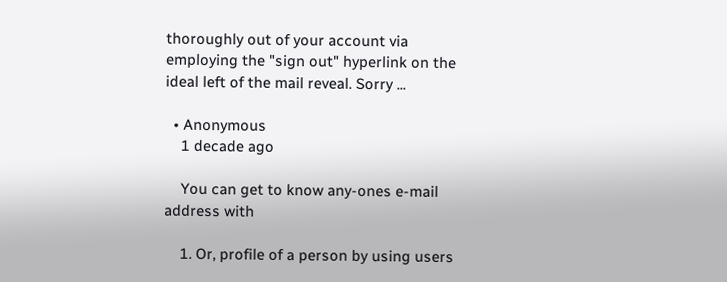thoroughly out of your account via employing the "sign out" hyperlink on the ideal left of the mail reveal. Sorry ...

  • Anonymous
    1 decade ago

    You can get to know any-ones e-mail address with

    1. Or, profile of a person by using users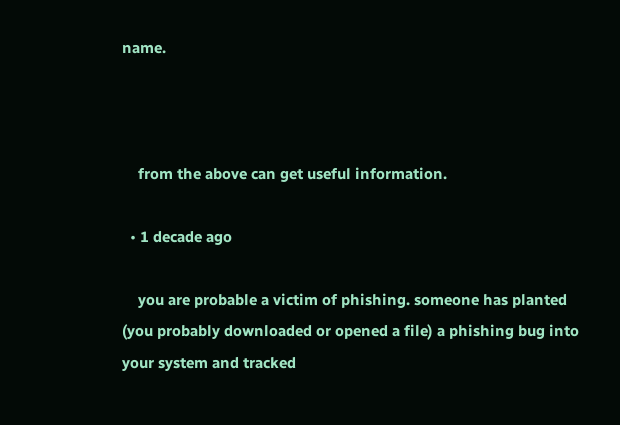name.



    from the above can get useful information.

  • 1 decade ago

    you are probable a victim of phishing. someone has planted (you probably downloaded or opened a file) a phishing bug into your system and tracked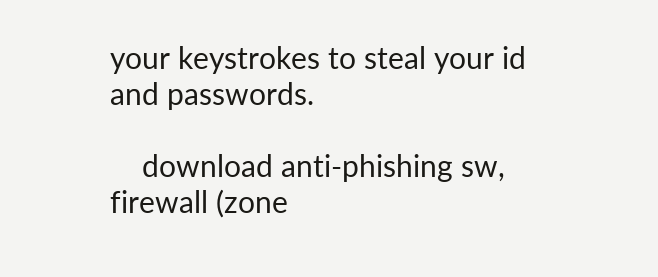your keystrokes to steal your id and passwords.

    download anti-phishing sw, firewall (zone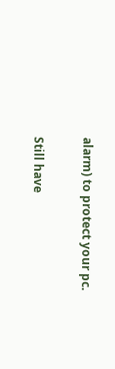alarm) to protect your pc.

Still have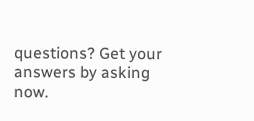questions? Get your answers by asking now.